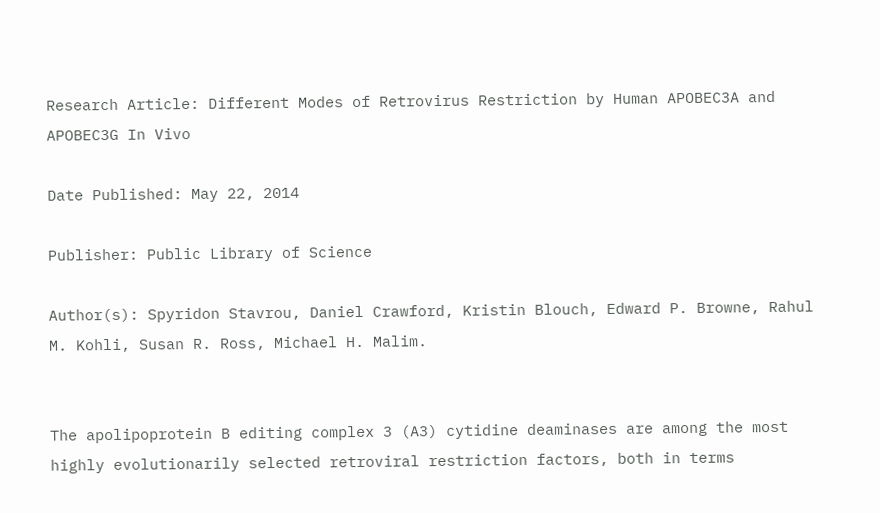Research Article: Different Modes of Retrovirus Restriction by Human APOBEC3A and APOBEC3G In Vivo

Date Published: May 22, 2014

Publisher: Public Library of Science

Author(s): Spyridon Stavrou, Daniel Crawford, Kristin Blouch, Edward P. Browne, Rahul M. Kohli, Susan R. Ross, Michael H. Malim.


The apolipoprotein B editing complex 3 (A3) cytidine deaminases are among the most highly evolutionarily selected retroviral restriction factors, both in terms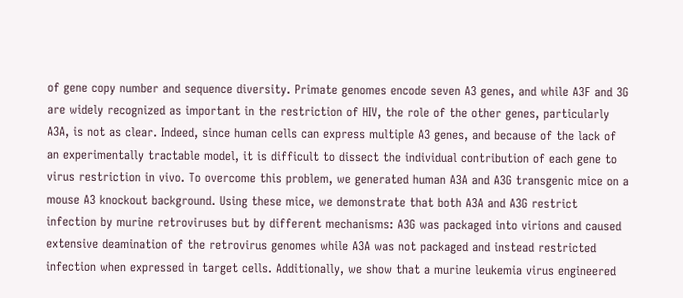of gene copy number and sequence diversity. Primate genomes encode seven A3 genes, and while A3F and 3G are widely recognized as important in the restriction of HIV, the role of the other genes, particularly A3A, is not as clear. Indeed, since human cells can express multiple A3 genes, and because of the lack of an experimentally tractable model, it is difficult to dissect the individual contribution of each gene to virus restriction in vivo. To overcome this problem, we generated human A3A and A3G transgenic mice on a mouse A3 knockout background. Using these mice, we demonstrate that both A3A and A3G restrict infection by murine retroviruses but by different mechanisms: A3G was packaged into virions and caused extensive deamination of the retrovirus genomes while A3A was not packaged and instead restricted infection when expressed in target cells. Additionally, we show that a murine leukemia virus engineered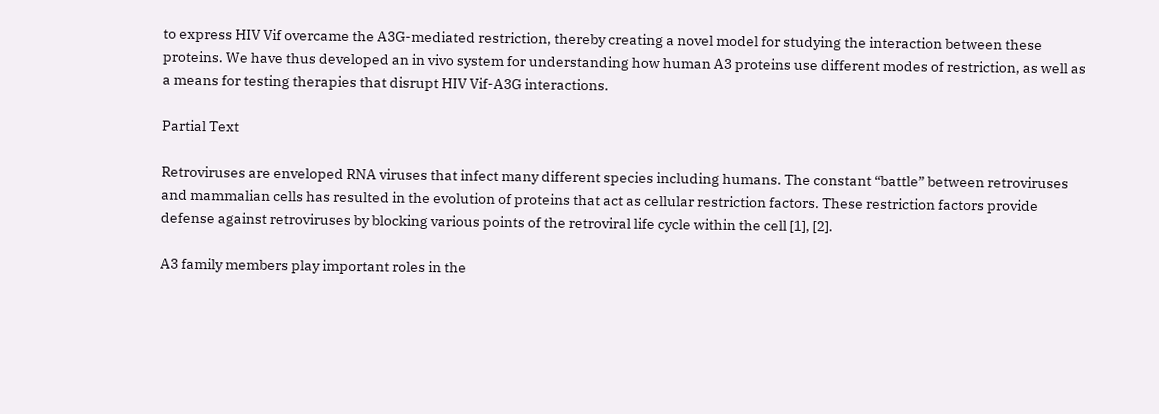to express HIV Vif overcame the A3G-mediated restriction, thereby creating a novel model for studying the interaction between these proteins. We have thus developed an in vivo system for understanding how human A3 proteins use different modes of restriction, as well as a means for testing therapies that disrupt HIV Vif-A3G interactions.

Partial Text

Retroviruses are enveloped RNA viruses that infect many different species including humans. The constant “battle” between retroviruses and mammalian cells has resulted in the evolution of proteins that act as cellular restriction factors. These restriction factors provide defense against retroviruses by blocking various points of the retroviral life cycle within the cell [1], [2].

A3 family members play important roles in the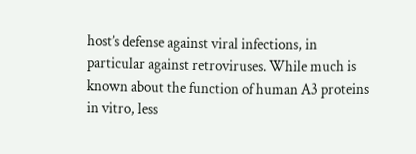host’s defense against viral infections, in particular against retroviruses. While much is known about the function of human A3 proteins in vitro, less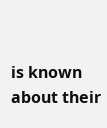is known about their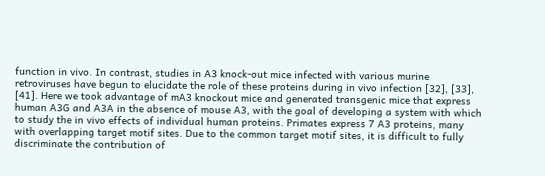function in vivo. In contrast, studies in A3 knock-out mice infected with various murine retroviruses have begun to elucidate the role of these proteins during in vivo infection [32], [33], [41]. Here we took advantage of mA3 knockout mice and generated transgenic mice that express human A3G and A3A in the absence of mouse A3, with the goal of developing a system with which to study the in vivo effects of individual human proteins. Primates express 7 A3 proteins, many with overlapping target motif sites. Due to the common target motif sites, it is difficult to fully discriminate the contribution of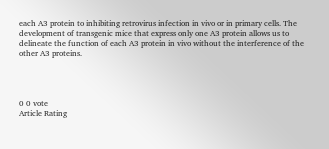each A3 protein to inhibiting retrovirus infection in vivo or in primary cells. The development of transgenic mice that express only one A3 protein allows us to delineate the function of each A3 protein in vivo without the interference of the other A3 proteins.




0 0 vote
Article Rating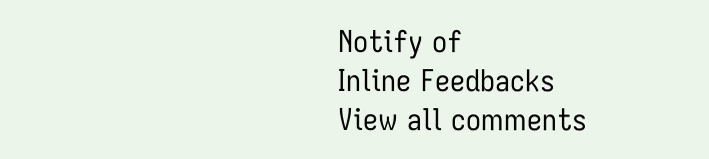Notify of
Inline Feedbacks
View all comments